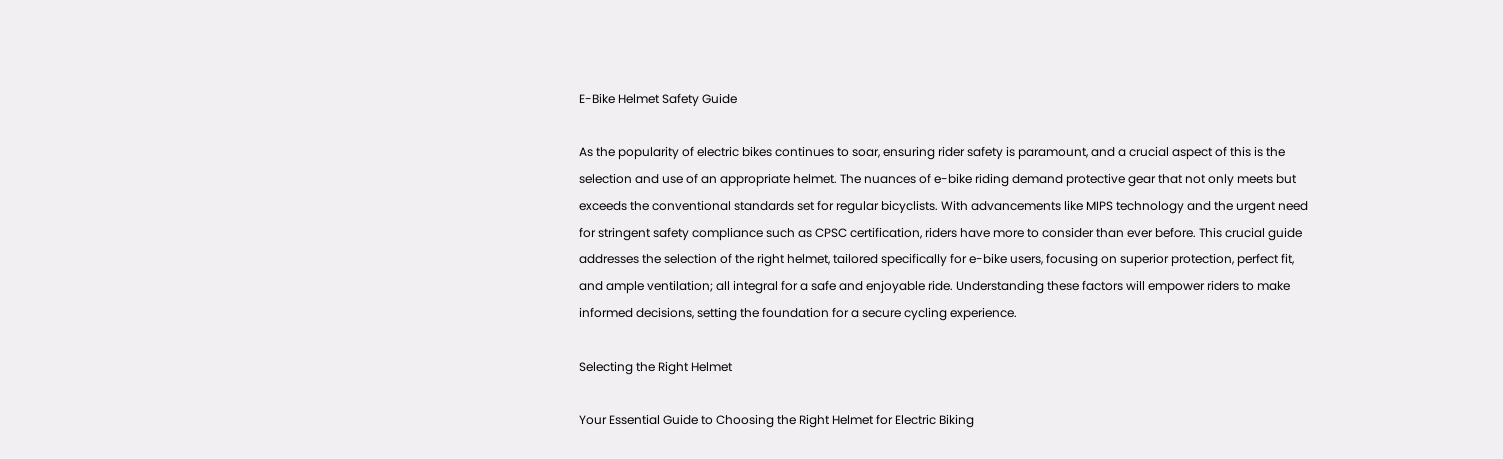E-Bike Helmet Safety Guide

As the popularity of electric bikes continues to soar, ensuring rider safety is paramount, and a crucial aspect of this is the selection and use of an appropriate helmet. The nuances of e-bike riding demand protective gear that not only meets but exceeds the conventional standards set for regular bicyclists. With advancements like MIPS technology and the urgent need for stringent safety compliance such as CPSC certification, riders have more to consider than ever before. This crucial guide addresses the selection of the right helmet, tailored specifically for e-bike users, focusing on superior protection, perfect fit, and ample ventilation; all integral for a safe and enjoyable ride. Understanding these factors will empower riders to make informed decisions, setting the foundation for a secure cycling experience.

Selecting the Right Helmet

Your Essential Guide to Choosing the Right Helmet for Electric Biking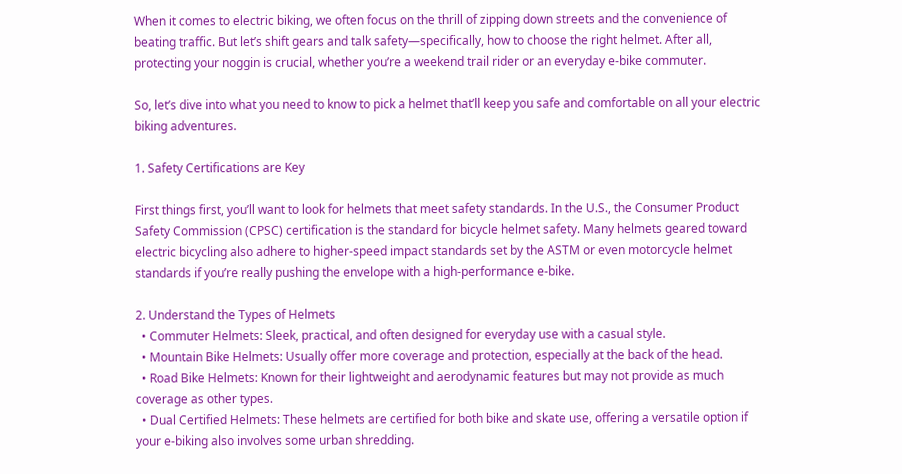When it comes to electric biking, we often focus on the thrill of zipping down streets and the convenience of beating traffic. But let’s shift gears and talk safety—specifically, how to choose the right helmet. After all, protecting your noggin is crucial, whether you’re a weekend trail rider or an everyday e-bike commuter.

So, let’s dive into what you need to know to pick a helmet that’ll keep you safe and comfortable on all your electric biking adventures.

1. Safety Certifications are Key

First things first, you’ll want to look for helmets that meet safety standards. In the U.S., the Consumer Product Safety Commission (CPSC) certification is the standard for bicycle helmet safety. Many helmets geared toward electric bicycling also adhere to higher-speed impact standards set by the ASTM or even motorcycle helmet standards if you’re really pushing the envelope with a high-performance e-bike.

2. Understand the Types of Helmets
  • Commuter Helmets: Sleek, practical, and often designed for everyday use with a casual style.
  • Mountain Bike Helmets: Usually offer more coverage and protection, especially at the back of the head.
  • Road Bike Helmets: Known for their lightweight and aerodynamic features but may not provide as much coverage as other types.
  • Dual Certified Helmets: These helmets are certified for both bike and skate use, offering a versatile option if your e-biking also involves some urban shredding.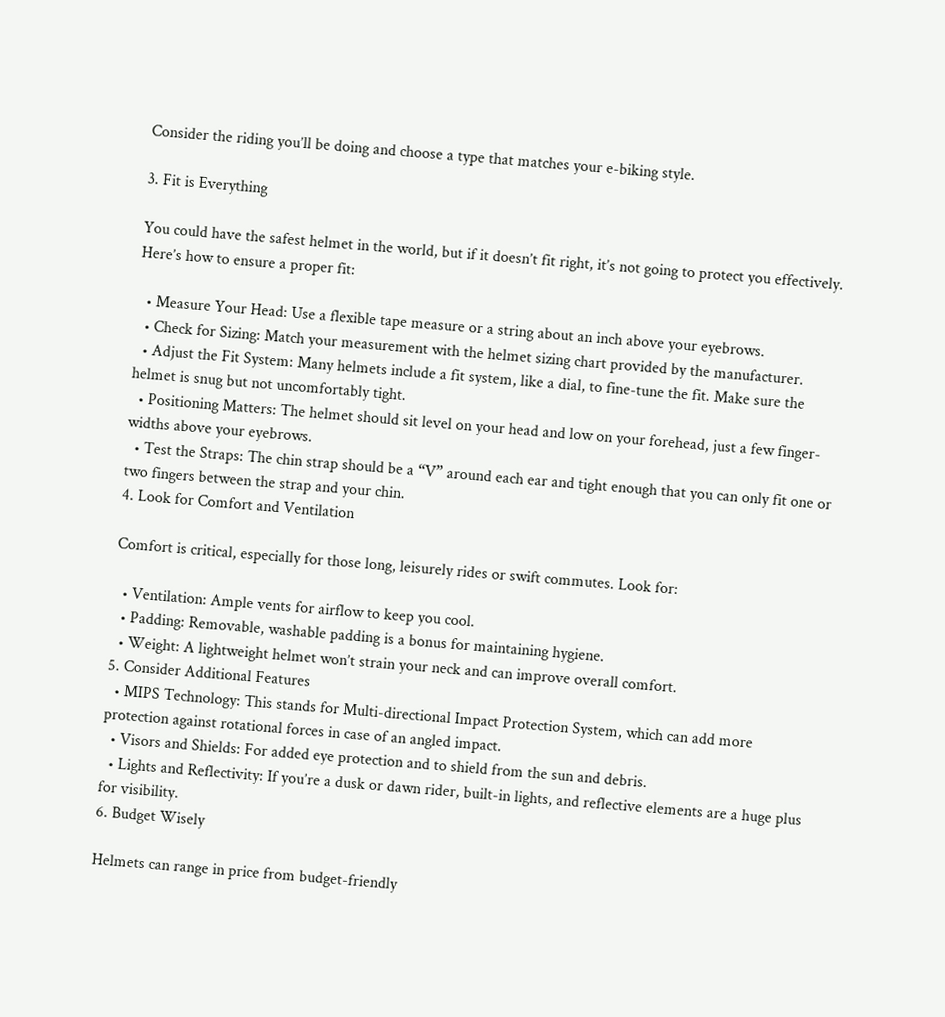Consider the riding you’ll be doing and choose a type that matches your e-biking style.

3. Fit is Everything

You could have the safest helmet in the world, but if it doesn’t fit right, it’s not going to protect you effectively. Here’s how to ensure a proper fit:

  • Measure Your Head: Use a flexible tape measure or a string about an inch above your eyebrows.
  • Check for Sizing: Match your measurement with the helmet sizing chart provided by the manufacturer.
  • Adjust the Fit System: Many helmets include a fit system, like a dial, to fine-tune the fit. Make sure the helmet is snug but not uncomfortably tight.
  • Positioning Matters: The helmet should sit level on your head and low on your forehead, just a few finger-widths above your eyebrows.
  • Test the Straps: The chin strap should be a “V” around each ear and tight enough that you can only fit one or two fingers between the strap and your chin.
4. Look for Comfort and Ventilation

Comfort is critical, especially for those long, leisurely rides or swift commutes. Look for:

  • Ventilation: Ample vents for airflow to keep you cool.
  • Padding: Removable, washable padding is a bonus for maintaining hygiene.
  • Weight: A lightweight helmet won’t strain your neck and can improve overall comfort.
5. Consider Additional Features
  • MIPS Technology: This stands for Multi-directional Impact Protection System, which can add more protection against rotational forces in case of an angled impact.
  • Visors and Shields: For added eye protection and to shield from the sun and debris.
  • Lights and Reflectivity: If you’re a dusk or dawn rider, built-in lights, and reflective elements are a huge plus for visibility.
6. Budget Wisely

Helmets can range in price from budget-friendly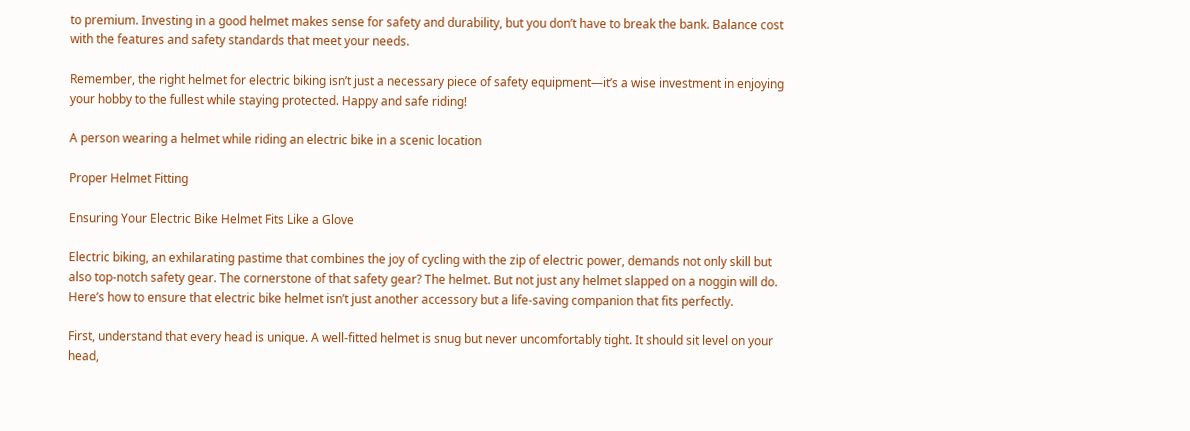to premium. Investing in a good helmet makes sense for safety and durability, but you don’t have to break the bank. Balance cost with the features and safety standards that meet your needs.

Remember, the right helmet for electric biking isn’t just a necessary piece of safety equipment—it’s a wise investment in enjoying your hobby to the fullest while staying protected. Happy and safe riding!

A person wearing a helmet while riding an electric bike in a scenic location

Proper Helmet Fitting

Ensuring Your Electric Bike Helmet Fits Like a Glove

Electric biking, an exhilarating pastime that combines the joy of cycling with the zip of electric power, demands not only skill but also top-notch safety gear. The cornerstone of that safety gear? The helmet. But not just any helmet slapped on a noggin will do. Here’s how to ensure that electric bike helmet isn’t just another accessory but a life-saving companion that fits perfectly.

First, understand that every head is unique. A well-fitted helmet is snug but never uncomfortably tight. It should sit level on your head,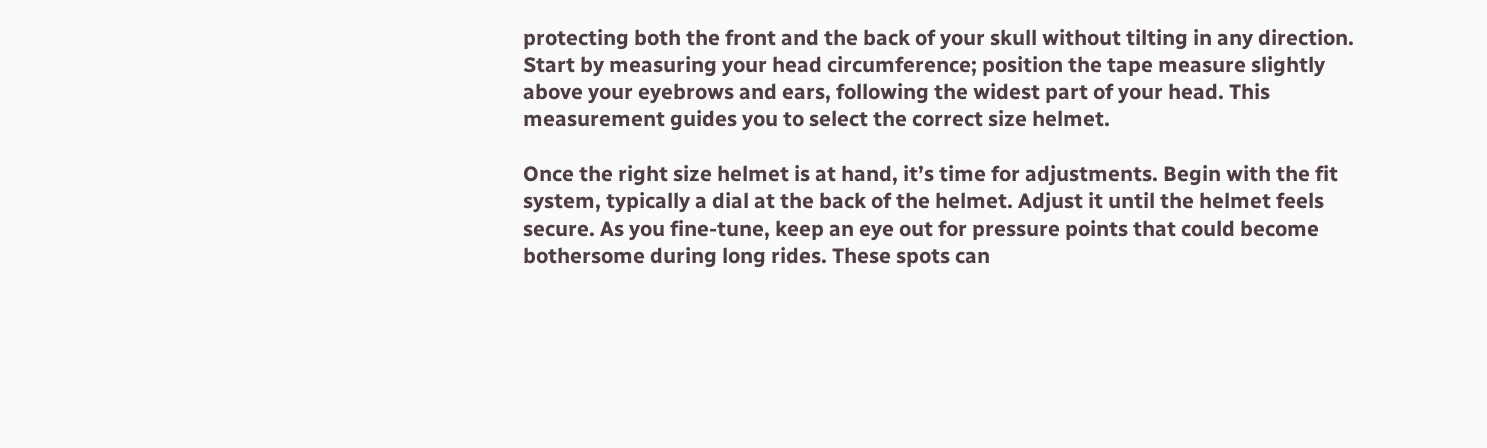protecting both the front and the back of your skull without tilting in any direction. Start by measuring your head circumference; position the tape measure slightly above your eyebrows and ears, following the widest part of your head. This measurement guides you to select the correct size helmet.

Once the right size helmet is at hand, it’s time for adjustments. Begin with the fit system, typically a dial at the back of the helmet. Adjust it until the helmet feels secure. As you fine-tune, keep an eye out for pressure points that could become bothersome during long rides. These spots can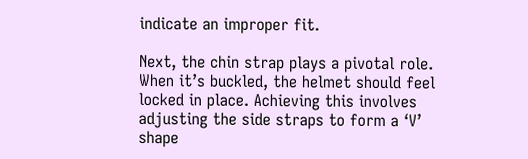indicate an improper fit.

Next, the chin strap plays a pivotal role. When it’s buckled, the helmet should feel locked in place. Achieving this involves adjusting the side straps to form a ‘V’ shape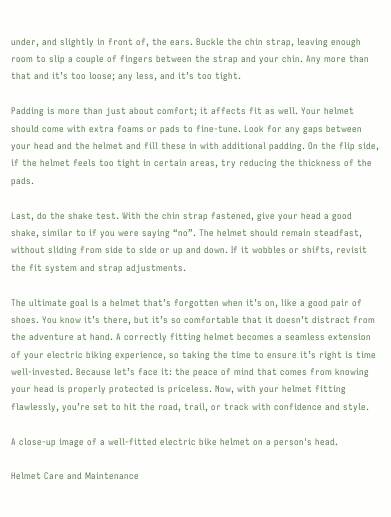under, and slightly in front of, the ears. Buckle the chin strap, leaving enough room to slip a couple of fingers between the strap and your chin. Any more than that and it’s too loose; any less, and it’s too tight.

Padding is more than just about comfort; it affects fit as well. Your helmet should come with extra foams or pads to fine-tune. Look for any gaps between your head and the helmet and fill these in with additional padding. On the flip side, if the helmet feels too tight in certain areas, try reducing the thickness of the pads.

Last, do the shake test. With the chin strap fastened, give your head a good shake, similar to if you were saying “no”. The helmet should remain steadfast, without sliding from side to side or up and down. If it wobbles or shifts, revisit the fit system and strap adjustments.

The ultimate goal is a helmet that’s forgotten when it’s on, like a good pair of shoes. You know it’s there, but it’s so comfortable that it doesn’t distract from the adventure at hand. A correctly fitting helmet becomes a seamless extension of your electric biking experience, so taking the time to ensure it’s right is time well-invested. Because let’s face it: the peace of mind that comes from knowing your head is properly protected is priceless. Now, with your helmet fitting flawlessly, you’re set to hit the road, trail, or track with confidence and style.

A close-up image of a well-fitted electric bike helmet on a person's head.

Helmet Care and Maintenance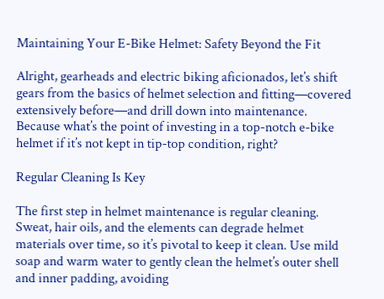Maintaining Your E-Bike Helmet: Safety Beyond the Fit

Alright, gearheads and electric biking aficionados, let’s shift gears from the basics of helmet selection and fitting—covered extensively before—and drill down into maintenance. Because what’s the point of investing in a top-notch e-bike helmet if it’s not kept in tip-top condition, right?

Regular Cleaning Is Key

The first step in helmet maintenance is regular cleaning. Sweat, hair oils, and the elements can degrade helmet materials over time, so it’s pivotal to keep it clean. Use mild soap and warm water to gently clean the helmet’s outer shell and inner padding, avoiding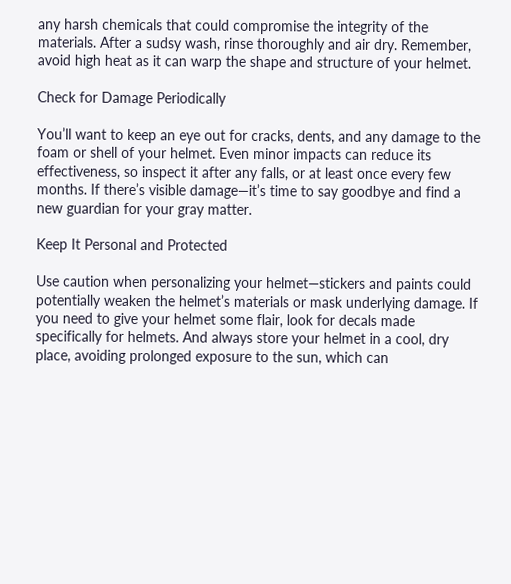any harsh chemicals that could compromise the integrity of the materials. After a sudsy wash, rinse thoroughly and air dry. Remember, avoid high heat as it can warp the shape and structure of your helmet.

Check for Damage Periodically

You’ll want to keep an eye out for cracks, dents, and any damage to the foam or shell of your helmet. Even minor impacts can reduce its effectiveness, so inspect it after any falls, or at least once every few months. If there’s visible damage—it’s time to say goodbye and find a new guardian for your gray matter.

Keep It Personal and Protected

Use caution when personalizing your helmet—stickers and paints could potentially weaken the helmet’s materials or mask underlying damage. If you need to give your helmet some flair, look for decals made specifically for helmets. And always store your helmet in a cool, dry place, avoiding prolonged exposure to the sun, which can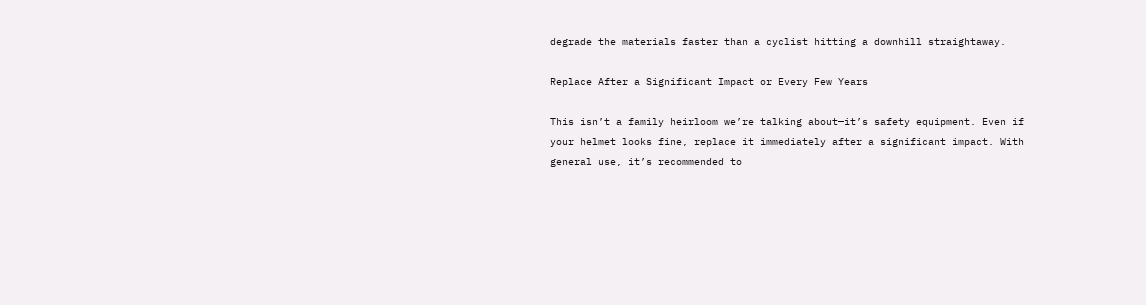degrade the materials faster than a cyclist hitting a downhill straightaway.

Replace After a Significant Impact or Every Few Years

This isn’t a family heirloom we’re talking about—it’s safety equipment. Even if your helmet looks fine, replace it immediately after a significant impact. With general use, it’s recommended to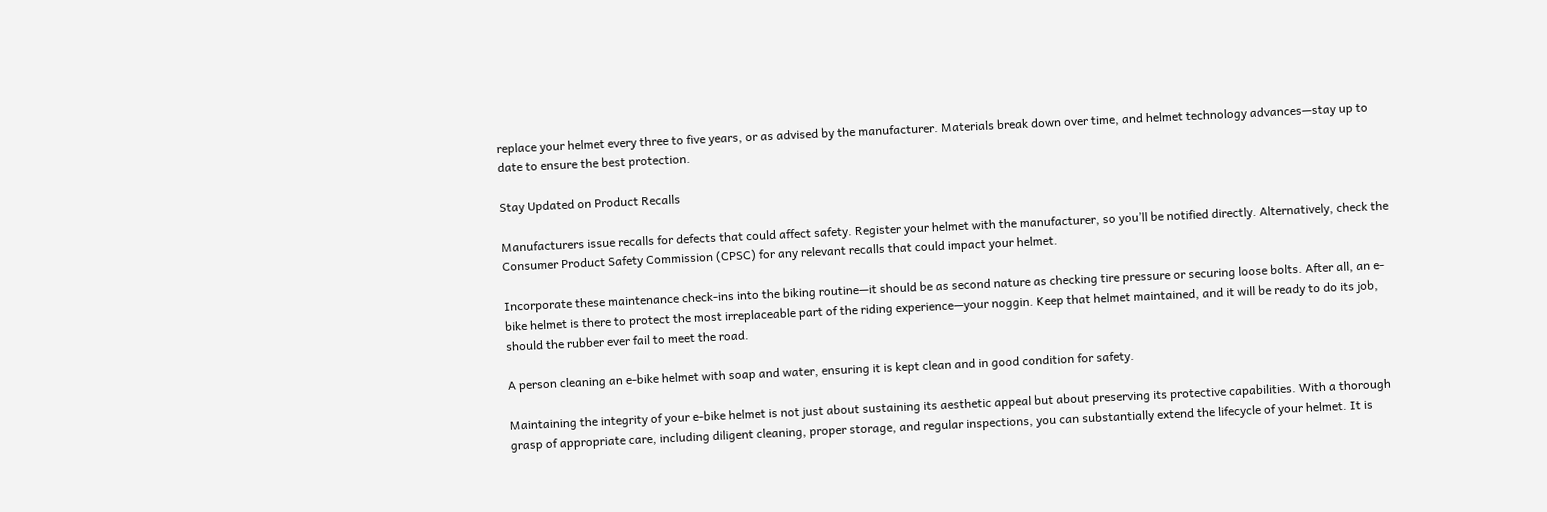replace your helmet every three to five years, or as advised by the manufacturer. Materials break down over time, and helmet technology advances—stay up to date to ensure the best protection.

Stay Updated on Product Recalls

Manufacturers issue recalls for defects that could affect safety. Register your helmet with the manufacturer, so you’ll be notified directly. Alternatively, check the Consumer Product Safety Commission (CPSC) for any relevant recalls that could impact your helmet.

Incorporate these maintenance check-ins into the biking routine—it should be as second nature as checking tire pressure or securing loose bolts. After all, an e-bike helmet is there to protect the most irreplaceable part of the riding experience—your noggin. Keep that helmet maintained, and it will be ready to do its job, should the rubber ever fail to meet the road.

A person cleaning an e-bike helmet with soap and water, ensuring it is kept clean and in good condition for safety.

Maintaining the integrity of your e-bike helmet is not just about sustaining its aesthetic appeal but about preserving its protective capabilities. With a thorough grasp of appropriate care, including diligent cleaning, proper storage, and regular inspections, you can substantially extend the lifecycle of your helmet. It is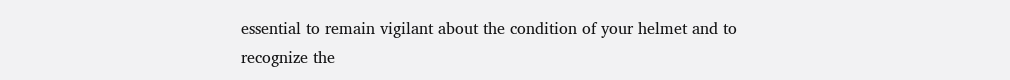essential to remain vigilant about the condition of your helmet and to recognize the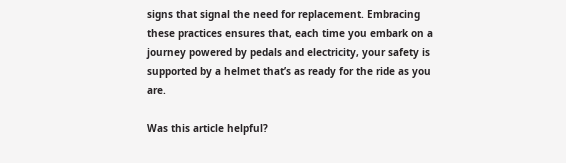signs that signal the need for replacement. Embracing these practices ensures that, each time you embark on a journey powered by pedals and electricity, your safety is supported by a helmet that’s as ready for the ride as you are.

Was this article helpful?